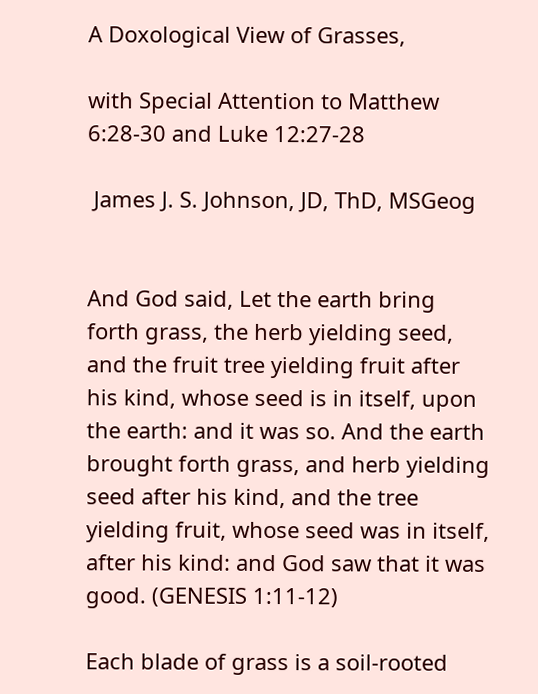A Doxological View of Grasses,

with Special Attention to Matthew 6:28-30 and Luke 12:27-28

 James J. S. Johnson, JD, ThD, MSGeog


And God said, Let the earth bring forth grass, the herb yielding seed, and the fruit tree yielding fruit after his kind, whose seed is in itself, upon the earth: and it was so. And the earth brought forth grass, and herb yielding seed after his kind, and the tree yielding fruit, whose seed was in itself, after his kind: and God saw that it was good. (GENESIS 1:11-12)

Each blade of grass is a soil-rooted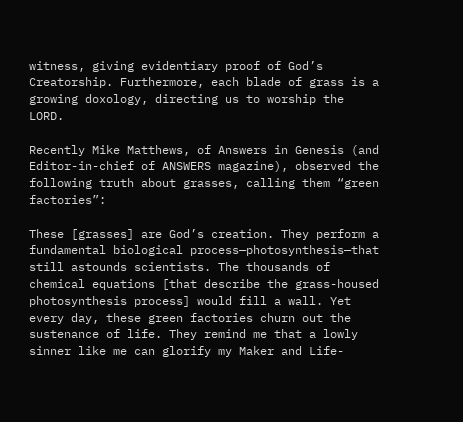witness, giving evidentiary proof of God’s Creatorship. Furthermore, each blade of grass is a growing doxology, directing us to worship the LORD.

Recently Mike Matthews, of Answers in Genesis (and Editor-in-chief of ANSWERS magazine), observed the following truth about grasses, calling them “green factories”:

These [grasses] are God’s creation. They perform a fundamental biological process—photosynthesis—that still astounds scientists. The thousands of chemical equations [that describe the grass-housed photosynthesis process] would fill a wall. Yet every day, these green factories churn out the sustenance of life. They remind me that a lowly sinner like me can glorify my Maker and Life-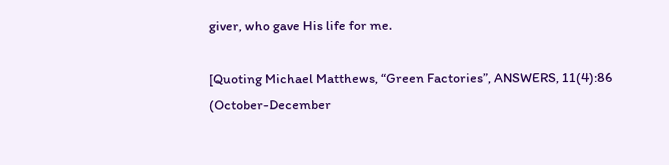giver, who gave His life for me.

[Quoting Michael Matthews, “Green Factories”, ANSWERS, 11(4):86 (October-December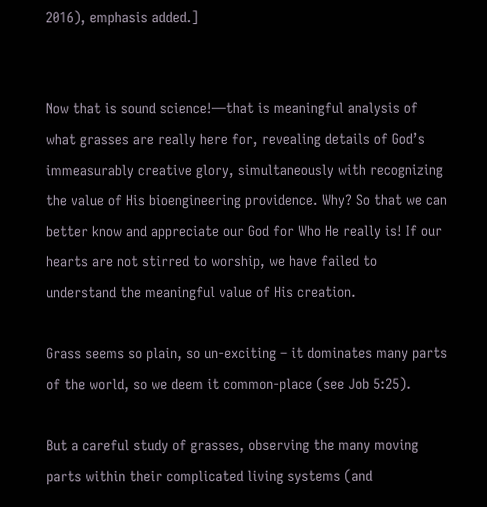2016), emphasis added.]


Now that is sound science!—that is meaningful analysis of what grasses are really here for, revealing details of God’s immeasurably creative glory, simultaneously with recognizing the value of His bioengineering providence. Why? So that we can better know and appreciate our God for Who He really is! If our hearts are not stirred to worship, we have failed to understand the meaningful value of His creation.

Grass seems so plain, so un-exciting – it dominates many parts of the world, so we deem it common-place (see Job 5:25).

But a careful study of grasses, observing the many moving parts within their complicated living systems (and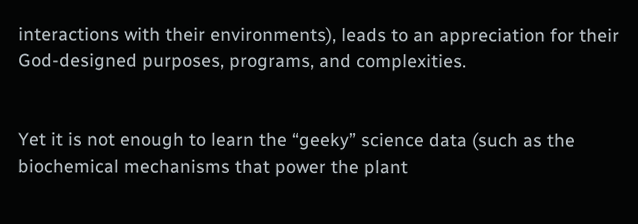interactions with their environments), leads to an appreciation for their God-designed purposes, programs, and complexities.


Yet it is not enough to learn the “geeky” science data (such as the biochemical mechanisms that power the plant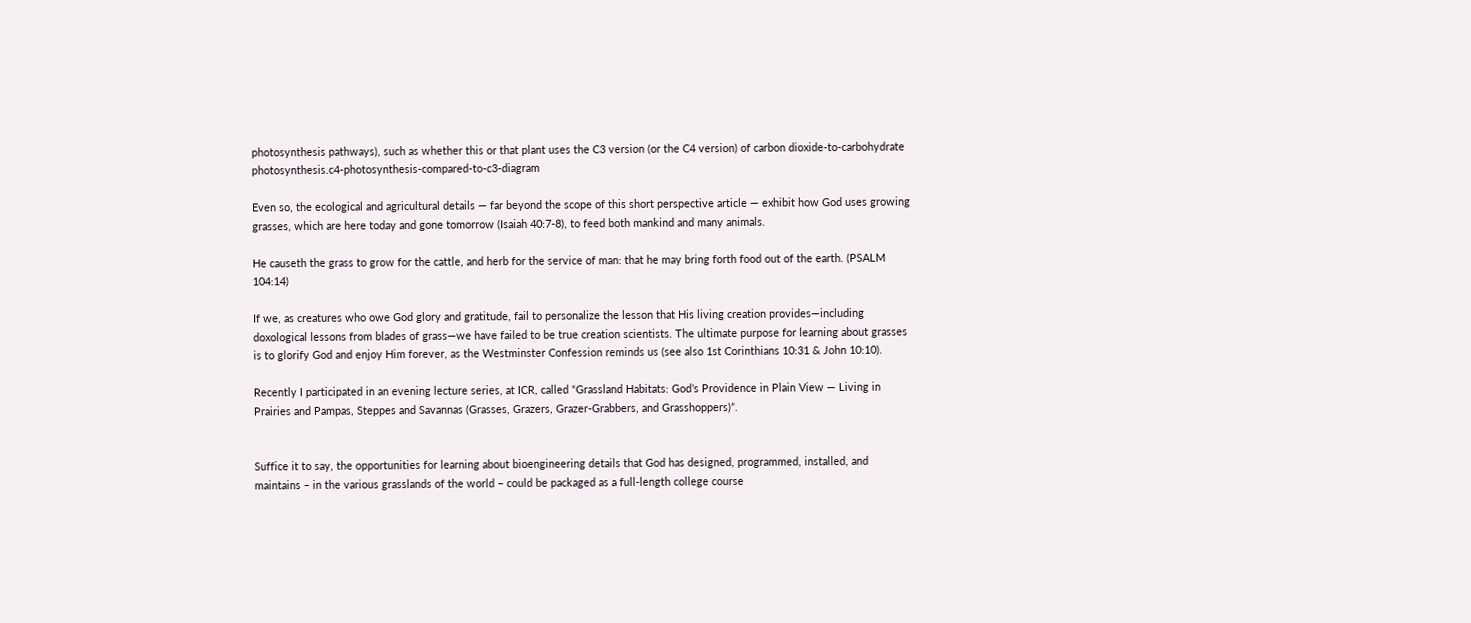photosynthesis pathways), such as whether this or that plant uses the C3 version (or the C4 version) of carbon dioxide-to-carbohydrate photosynthesis.c4-photosynthesis-compared-to-c3-diagram

Even so, the ecological and agricultural details — far beyond the scope of this short perspective article — exhibit how God uses growing grasses, which are here today and gone tomorrow (Isaiah 40:7-8), to feed both mankind and many animals.

He causeth the grass to grow for the cattle, and herb for the service of man: that he may bring forth food out of the earth. (PSALM 104:14)

If we, as creatures who owe God glory and gratitude, fail to personalize the lesson that His living creation provides—including doxological lessons from blades of grass—we have failed to be true creation scientists. The ultimate purpose for learning about grasses is to glorify God and enjoy Him forever, as the Westminster Confession reminds us (see also 1st Corinthians 10:31 & John 10:10).

Recently I participated in an evening lecture series, at ICR, called “Grassland Habitats: God’s Providence in Plain View — Living in Prairies and Pampas, Steppes and Savannas (Grasses, Grazers, Grazer-Grabbers, and Grasshoppers)”.


Suffice it to say, the opportunities for learning about bioengineering details that God has designed, programmed, installed, and maintains – in the various grasslands of the world – could be packaged as a full-length college course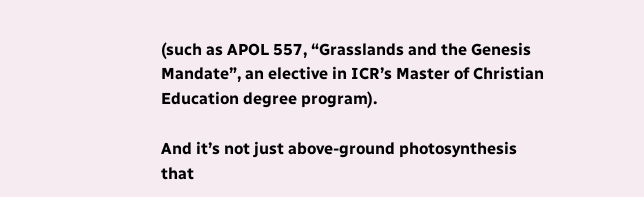(such as APOL 557, “Grasslands and the Genesis Mandate”, an elective in ICR’s Master of Christian Education degree program).

And it’s not just above-ground photosynthesis that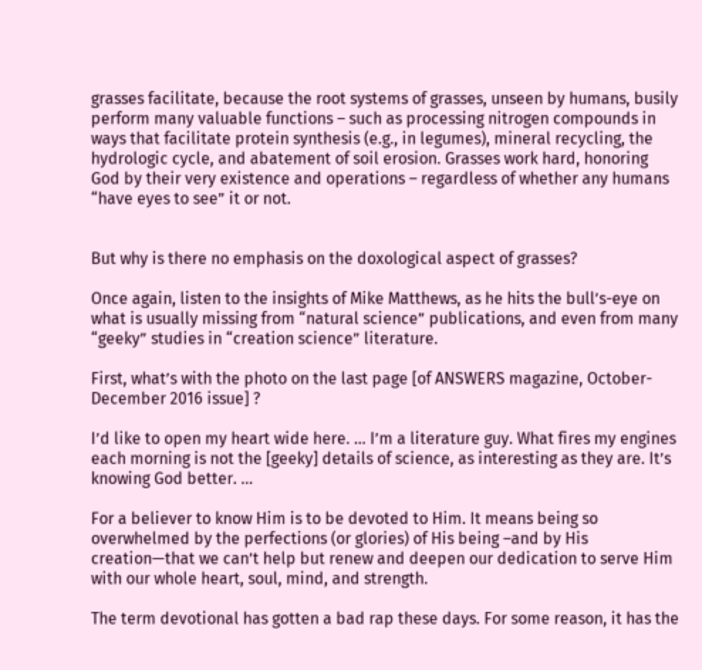grasses facilitate, because the root systems of grasses, unseen by humans, busily perform many valuable functions – such as processing nitrogen compounds in ways that facilitate protein synthesis (e.g., in legumes), mineral recycling, the hydrologic cycle, and abatement of soil erosion. Grasses work hard, honoring God by their very existence and operations – regardless of whether any humans “have eyes to see” it or not.


But why is there no emphasis on the doxological aspect of grasses?

Once again, listen to the insights of Mike Matthews, as he hits the bull’s-eye on what is usually missing from “natural science” publications, and even from many “geeky” studies in “creation science” literature.

First, what’s with the photo on the last page [of ANSWERS magazine, October-December 2016 issue] ?

I’d like to open my heart wide here. … I’m a literature guy. What fires my engines each morning is not the [geeky] details of science, as interesting as they are. It’s knowing God better. …

For a believer to know Him is to be devoted to Him. It means being so overwhelmed by the perfections (or glories) of His being –and by His creation—that we can’t help but renew and deepen our dedication to serve Him with our whole heart, soul, mind, and strength.

The term devotional has gotten a bad rap these days. For some reason, it has the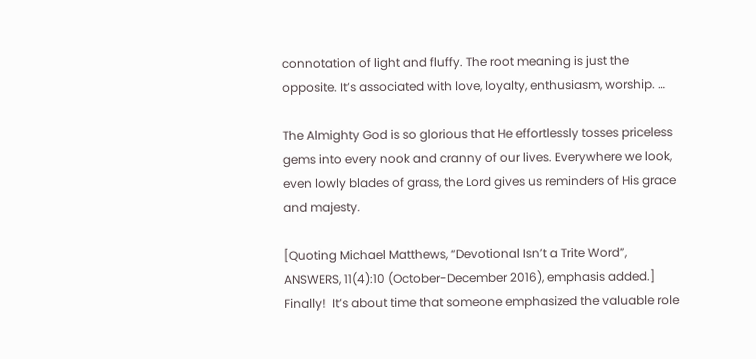connotation of light and fluffy. The root meaning is just the opposite. It’s associated with love, loyalty, enthusiasm, worship. …

The Almighty God is so glorious that He effortlessly tosses priceless gems into every nook and cranny of our lives. Everywhere we look, even lowly blades of grass, the Lord gives us reminders of His grace and majesty.

[Quoting Michael Matthews, “Devotional Isn’t a Trite Word”, ANSWERS, 11(4):10 (October-December 2016), emphasis added.]   Finally!  It’s about time that someone emphasized the valuable role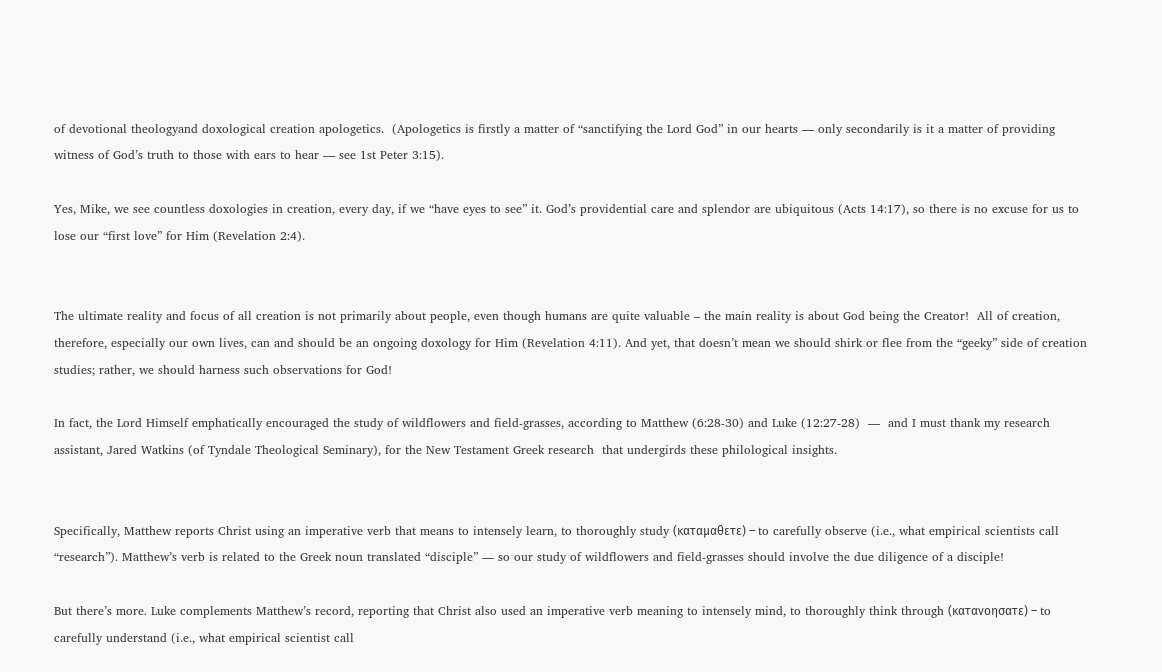of devotional theologyand doxological creation apologetics.  (Apologetics is firstly a matter of “sanctifying the Lord God” in our hearts — only secondarily is it a matter of providing witness of God’s truth to those with ears to hear — see 1st Peter 3:15).

Yes, Mike, we see countless doxologies in creation, every day, if we “have eyes to see” it. God’s providential care and splendor are ubiquitous (Acts 14:17), so there is no excuse for us to lose our “first love” for Him (Revelation 2:4).


The ultimate reality and focus of all creation is not primarily about people, even though humans are quite valuable – the main reality is about God being the Creator!  All of creation, therefore, especially our own lives, can and should be an ongoing doxology for Him (Revelation 4:11). And yet, that doesn’t mean we should shirk or flee from the “geeky” side of creation studies; rather, we should harness such observations for God!

In fact, the Lord Himself emphatically encouraged the study of wildflowers and field-grasses, according to Matthew (6:28-30) and Luke (12:27-28)  —  and I must thank my research assistant, Jared Watkins (of Tyndale Theological Seminary), for the New Testament Greek research  that undergirds these philological insights.


Specifically, Matthew reports Christ using an imperative verb that means to intensely learn, to thoroughly study (καταμαθετε) – to carefully observe (i.e., what empirical scientists call “research”). Matthew’s verb is related to the Greek noun translated “disciple” — so our study of wildflowers and field-grasses should involve the due diligence of a disciple!

But there’s more. Luke complements Matthew’s record, reporting that Christ also used an imperative verb meaning to intensely mind, to thoroughly think through (κατανοησατε) – to carefully understand (i.e., what empirical scientist call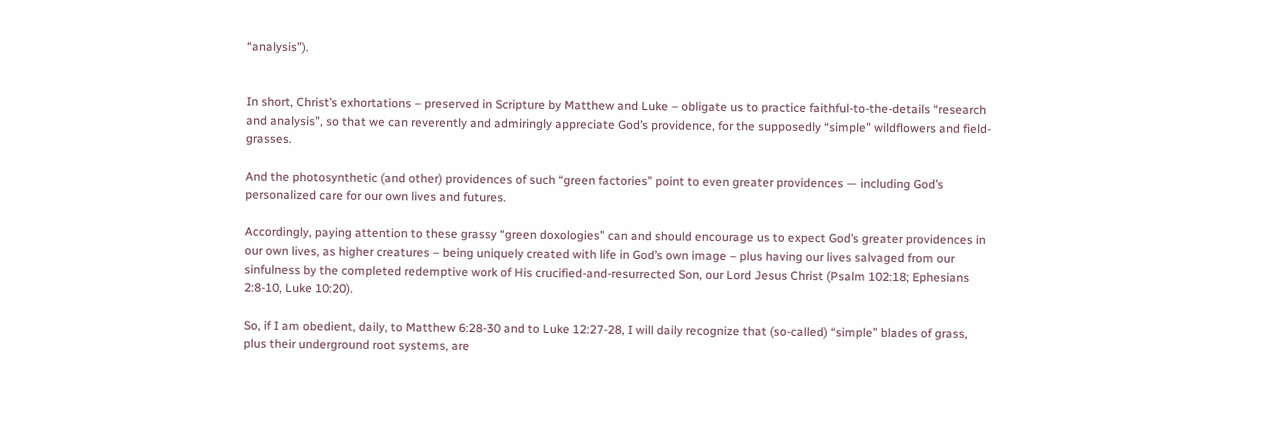“analysis”).


In short, Christ’s exhortations – preserved in Scripture by Matthew and Luke – obligate us to practice faithful-to-the-details “research and analysis”, so that we can reverently and admiringly appreciate God’s providence, for the supposedly “simple” wildflowers and field-grasses.

And the photosynthetic (and other) providences of such “green factories” point to even greater providences — including God’s personalized care for our own lives and futures.

Accordingly, paying attention to these grassy “green doxologies” can and should encourage us to expect God’s greater providences in our own lives, as higher creatures – being uniquely created with life in God’s own image – plus having our lives salvaged from our sinfulness by the completed redemptive work of His crucified-and-resurrected Son, our Lord Jesus Christ (Psalm 102:18; Ephesians 2:8-10, Luke 10:20).

So, if I am obedient, daily, to Matthew 6:28-30 and to Luke 12:27-28, I will daily recognize that (so-called) “simple” blades of grass, plus their underground root systems, are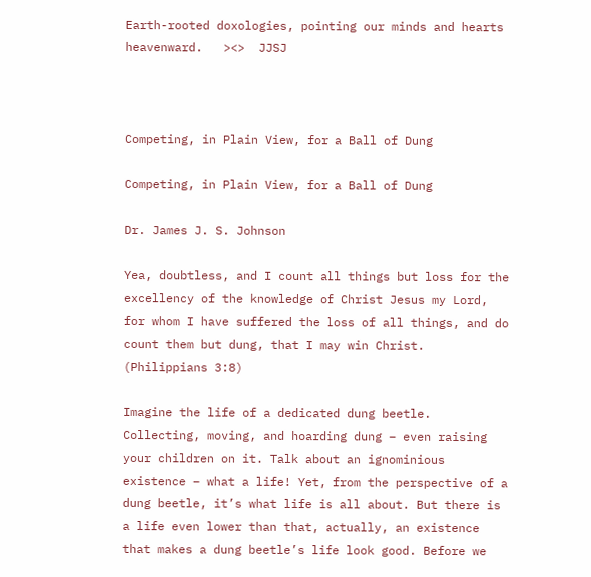Earth-rooted doxologies, pointing our minds and hearts heavenward.   ><>  JJSJ



Competing, in Plain View, for a Ball of Dung

Competing, in Plain View, for a Ball of Dung

Dr. James J. S. Johnson

Yea, doubtless, and I count all things but loss for the excellency of the knowledge of Christ Jesus my Lord, for whom I have suffered the loss of all things, and do count them but dung, that I may win Christ. (Philippians 3:8)

Imagine the life of a dedicated dung beetle. Collecting, moving, and hoarding dung – even raising your children on it. Talk about an ignominious existence – what a life! Yet, from the perspective of a dung beetle, it’s what life is all about. But there is a life even lower than that, actually, an existence that makes a dung beetle’s life look good. Before we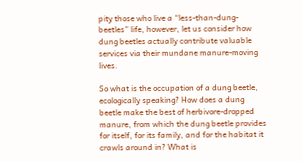pity those who live a “less-than-dung-beetles” life, however, let us consider how dung beetles actually contribute valuable services via their mundane manure-moving lives.

So what is the occupation of a dung beetle, ecologically speaking? How does a dung beetle make the best of herbivore-dropped manure, from which the dung beetle provides for itself, for its family, and for the habitat it crawls around in? What is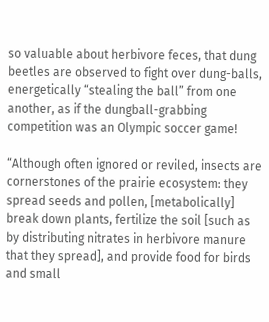so valuable about herbivore feces, that dung beetles are observed to fight over dung-balls, energetically “stealing the ball” from one another, as if the dungball-grabbing competition was an Olympic soccer game!

“Although often ignored or reviled, insects are cornerstones of the prairie ecosystem: they spread seeds and pollen, [metabolically] break down plants, fertilize the soil [such as by distributing nitrates in herbivore manure that they spread], and provide food for birds and small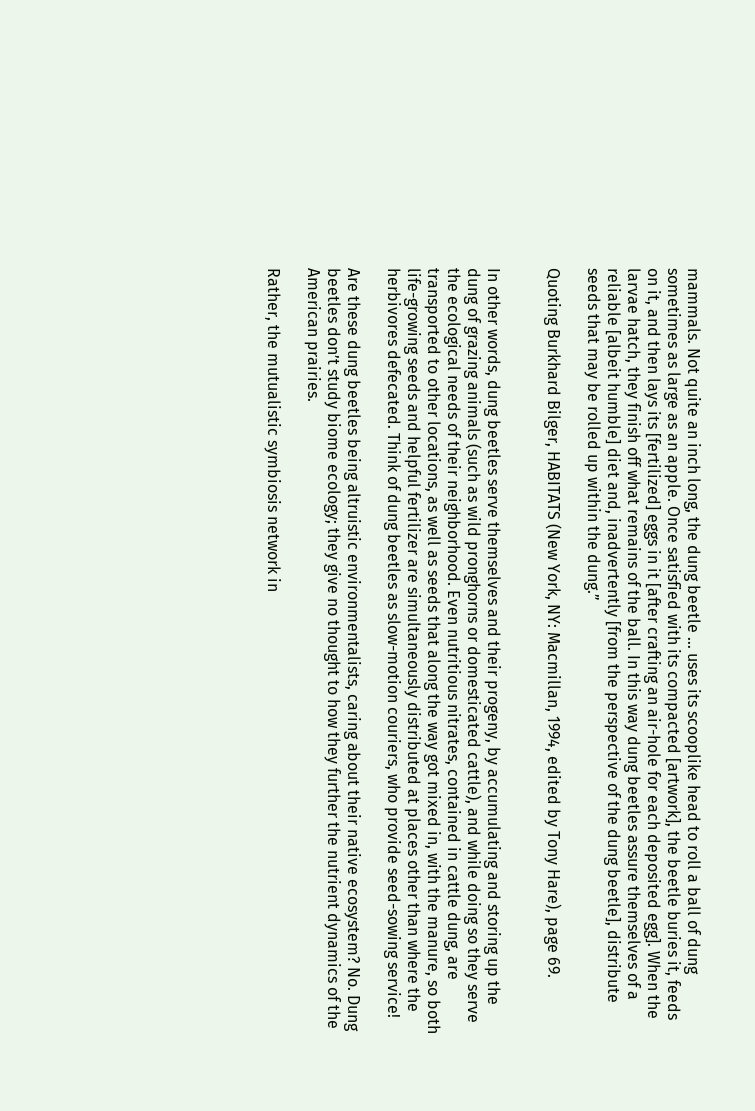mammals. Not quite an inch long, the dung beetle … uses its scooplike head to roll a ball of dung sometimes as large as an apple. Once satisfied with its compacted [artwork], the beetle buries it, feeds on it, and then lays its [fertilized] eggs in it [after crafting an air-hole for each deposited egg]. When the larvae hatch, they finish off what remains of the ball. In this way dung beetles assure themselves of a reliable [albeit humble] diet and, inadvertently [from the perspective of the dung beetle], distribute seeds that may be rolled up within the dung.”

Quoting Burkhard Bilger, HABITATS (New York, NY: Macmillan, 1994, edited by Tony Hare), page 69.


In other words, dung beetles serve themselves and their progeny, by accumulating and storing up the dung of grazing animals (such as wild pronghorns or domesticated cattle), and while doing so they serve the ecological needs of their neighborhood. Even nutritious nitrates, contained in cattle dung, are transported to other locations, as well as seeds that along the way got mixed in, with the manure, so both life-growing seeds and helpful fertilizer are simultaneously distributed at places other than where the herbivores defecated. Think of dung beetles as slow-motion couriers, who provide seed-sowing service!

Are these dung beetles being altruistic environmentalists, caring about their native ecosystem? No. Dung beetles don’t study biome ecology; they give no thought to how they further the nutrient dynamics of the American prairies.

Rather, the mutualistic symbiosis network in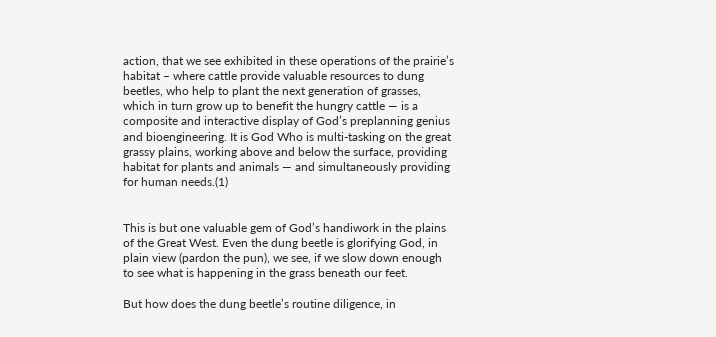action, that we see exhibited in these operations of the prairie’s habitat – where cattle provide valuable resources to dung beetles, who help to plant the next generation of grasses, which in turn grow up to benefit the hungry cattle — is a composite and interactive display of God’s preplanning genius and bioengineering. It is God Who is multi-tasking on the great grassy plains, working above and below the surface, providing habitat for plants and animals — and simultaneously providing for human needs.(1)


This is but one valuable gem of God’s handiwork in the plains of the Great West. Even the dung beetle is glorifying God, in plain view (pardon the pun), we see, if we slow down enough to see what is happening in the grass beneath our feet.

But how does the dung beetle’s routine diligence, in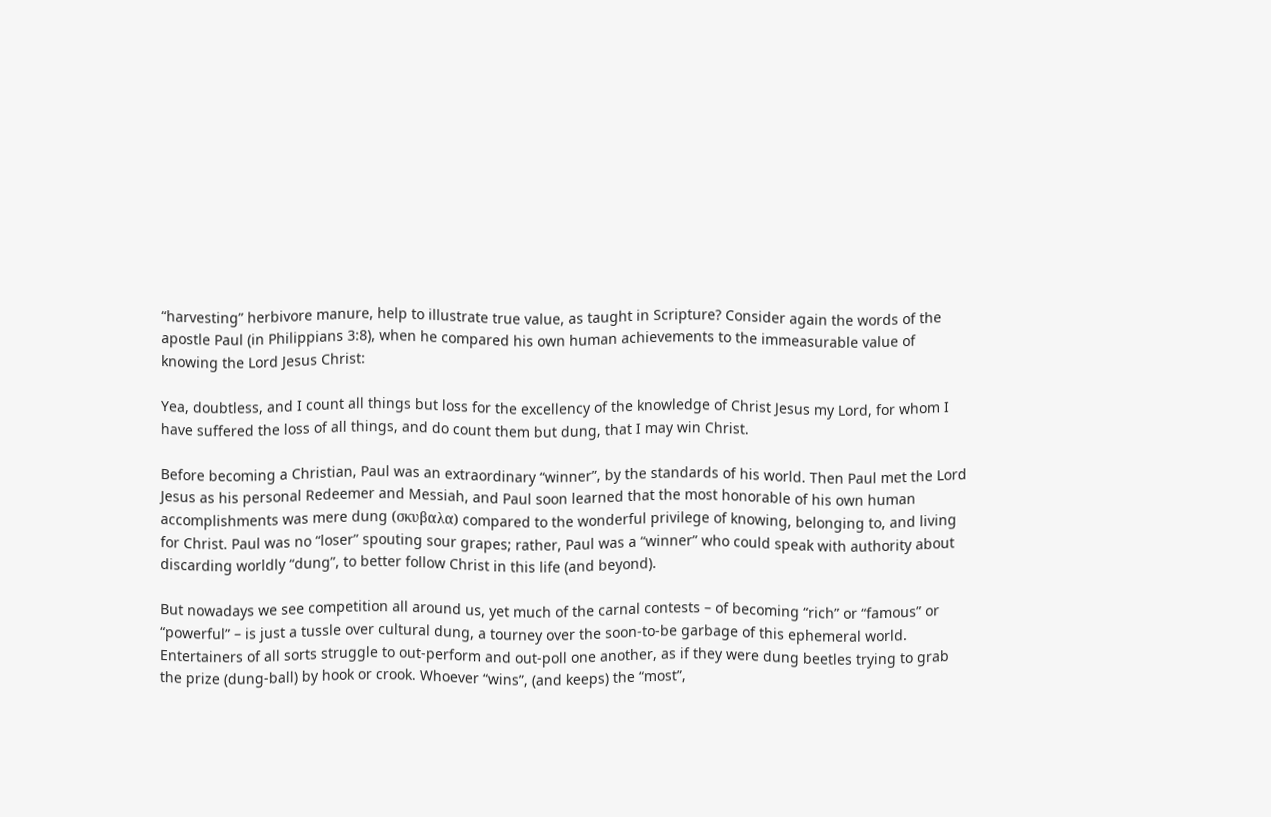“harvesting” herbivore manure, help to illustrate true value, as taught in Scripture? Consider again the words of the apostle Paul (in Philippians 3:8), when he compared his own human achievements to the immeasurable value of knowing the Lord Jesus Christ:

Yea, doubtless, and I count all things but loss for the excellency of the knowledge of Christ Jesus my Lord, for whom I have suffered the loss of all things, and do count them but dung, that I may win Christ.

Before becoming a Christian, Paul was an extraordinary “winner”, by the standards of his world. Then Paul met the Lord Jesus as his personal Redeemer and Messiah, and Paul soon learned that the most honorable of his own human accomplishments was mere dung (σκυβαλα) compared to the wonderful privilege of knowing, belonging to, and living for Christ. Paul was no “loser” spouting sour grapes; rather, Paul was a “winner” who could speak with authority about discarding worldly “dung”, to better follow Christ in this life (and beyond).

But nowadays we see competition all around us, yet much of the carnal contests – of becoming “rich” or “famous” or “powerful” – is just a tussle over cultural dung, a tourney over the soon-to-be garbage of this ephemeral world. Entertainers of all sorts struggle to out-perform and out-poll one another, as if they were dung beetles trying to grab the prize (dung-ball) by hook or crook. Whoever “wins”, (and keeps) the “most”,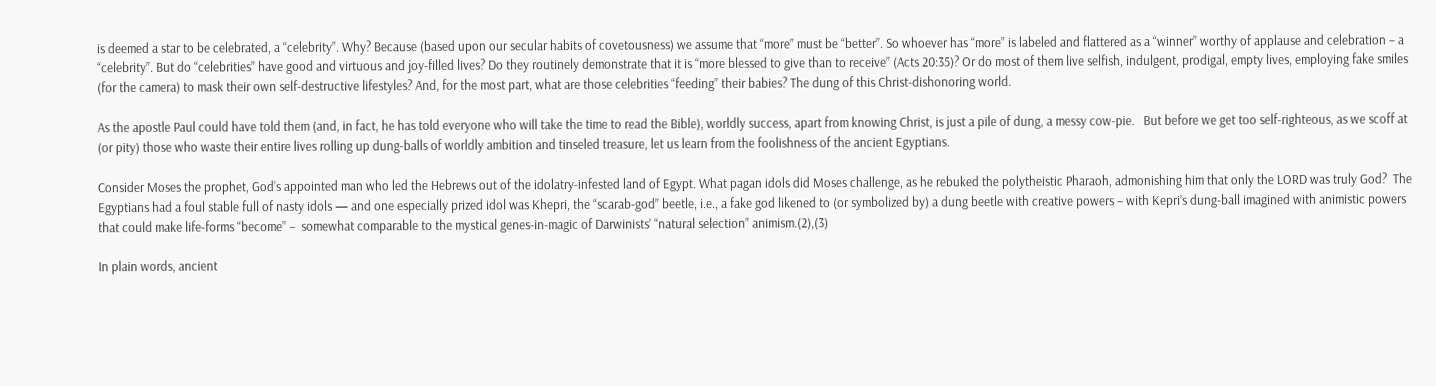is deemed a star to be celebrated, a “celebrity”. Why? Because (based upon our secular habits of covetousness) we assume that “more” must be “better”. So whoever has “more” is labeled and flattered as a “winner” worthy of applause and celebration – a “celebrity”. But do “celebrities” have good and virtuous and joy-filled lives? Do they routinely demonstrate that it is “more blessed to give than to receive” (Acts 20:35)? Or do most of them live selfish, indulgent, prodigal, empty lives, employing fake smiles (for the camera) to mask their own self-destructive lifestyles? And, for the most part, what are those celebrities “feeding” their babies? The dung of this Christ-dishonoring world.

As the apostle Paul could have told them (and, in fact, he has told everyone who will take the time to read the Bible), worldly success, apart from knowing Christ, is just a pile of dung, a messy cow-pie.   But before we get too self-righteous, as we scoff at (or pity) those who waste their entire lives rolling up dung-balls of worldly ambition and tinseled treasure, let us learn from the foolishness of the ancient Egyptians.

Consider Moses the prophet, God’s appointed man who led the Hebrews out of the idolatry-infested land of Egypt. What pagan idols did Moses challenge, as he rebuked the polytheistic Pharaoh, admonishing him that only the LORD was truly God?  The Egyptians had a foul stable full of nasty idols — and one especially prized idol was Khepri, the “scarab-god” beetle, i.e., a fake god likened to (or symbolized by) a dung beetle with creative powers – with Kepri’s dung-ball imagined with animistic powers that could make life-forms “become” –  somewhat comparable to the mystical genes-in-magic of Darwinists’ “natural selection” animism.(2),(3)

In plain words, ancient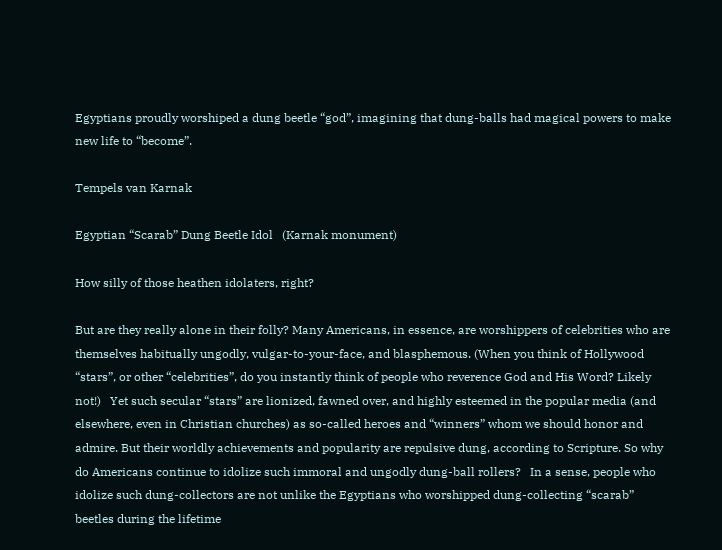Egyptians proudly worshiped a dung beetle “god”, imagining that dung-balls had magical powers to make new life to “become”.

Tempels van Karnak

Egyptian “Scarab” Dung Beetle Idol   (Karnak monument)

How silly of those heathen idolaters, right?

But are they really alone in their folly? Many Americans, in essence, are worshippers of celebrities who are themselves habitually ungodly, vulgar-to-your-face, and blasphemous. (When you think of Hollywood “stars”, or other “celebrities”, do you instantly think of people who reverence God and His Word? Likely not!)   Yet such secular “stars” are lionized, fawned over, and highly esteemed in the popular media (and elsewhere, even in Christian churches) as so-called heroes and “winners” whom we should honor and admire. But their worldly achievements and popularity are repulsive dung, according to Scripture. So why do Americans continue to idolize such immoral and ungodly dung-ball rollers?   In a sense, people who idolize such dung-collectors are not unlike the Egyptians who worshipped dung-collecting “scarab” beetles during the lifetime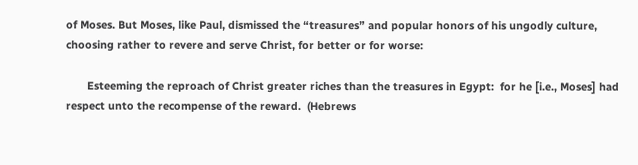of Moses. But Moses, like Paul, dismissed the “treasures” and popular honors of his ungodly culture, choosing rather to revere and serve Christ, for better or for worse:

       Esteeming the reproach of Christ greater riches than the treasures in Egypt:  for he [i.e., Moses] had respect unto the recompense of the reward.  (Hebrews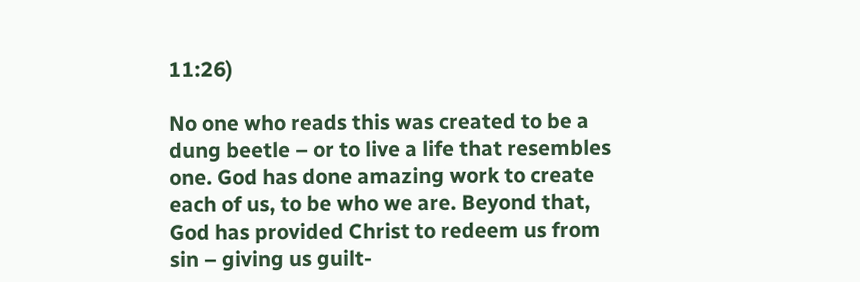11:26)

No one who reads this was created to be a dung beetle – or to live a life that resembles one. God has done amazing work to create each of us, to be who we are. Beyond that, God has provided Christ to redeem us from sin – giving us guilt-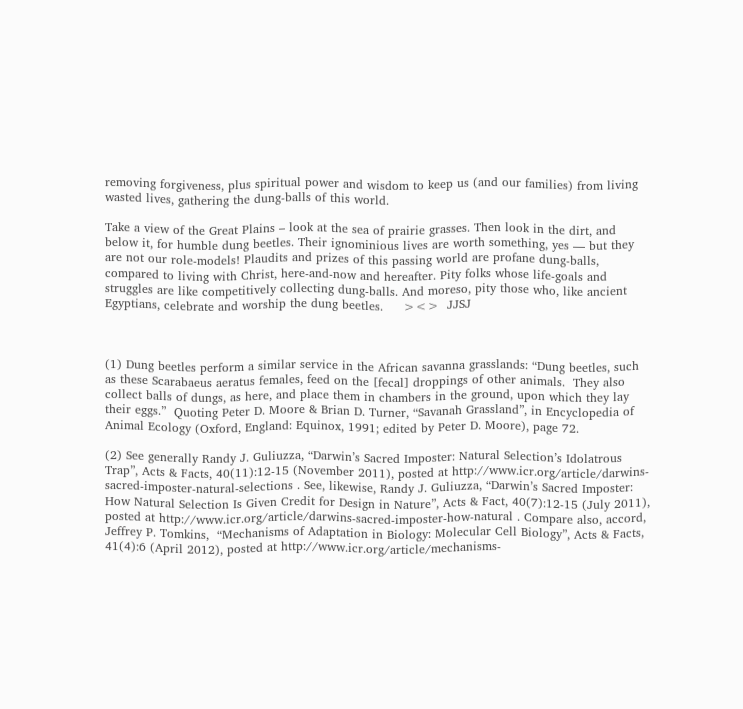removing forgiveness, plus spiritual power and wisdom to keep us (and our families) from living wasted lives, gathering the dung-balls of this world.

Take a view of the Great Plains – look at the sea of prairie grasses. Then look in the dirt, and below it, for humble dung beetles. Their ignominious lives are worth something, yes — but they are not our role-models! Plaudits and prizes of this passing world are profane dung-balls, compared to living with Christ, here-and-now and hereafter. Pity folks whose life-goals and struggles are like competitively collecting dung-balls. And moreso, pity those who, like ancient Egyptians, celebrate and worship the dung beetles.     ><>  JJSJ



(1) Dung beetles perform a similar service in the African savanna grasslands: “Dung beetles, such as these Scarabaeus aeratus females, feed on the [fecal] droppings of other animals.  They also collect balls of dungs, as here, and place them in chambers in the ground, upon which they lay their eggs.”  Quoting Peter D. Moore & Brian D. Turner, “Savanah Grassland”, in Encyclopedia of Animal Ecology (Oxford, England: Equinox, 1991; edited by Peter D. Moore), page 72.

(2) See generally Randy J. Guliuzza, “Darwin’s Sacred Imposter: Natural Selection’s Idolatrous Trap”, Acts & Facts, 40(11):12-15 (November 2011), posted at http://www.icr.org/article/darwins-sacred-imposter-natural-selections . See, likewise, Randy J. Guliuzza, “Darwin’s Sacred Imposter: How Natural Selection Is Given Credit for Design in Nature”, Acts & Fact, 40(7):12-15 (July 2011), posted at http://www.icr.org/article/darwins-sacred-imposter-how-natural . Compare also, accord, Jeffrey P. Tomkins,  “Mechanisms of Adaptation in Biology: Molecular Cell Biology”, Acts & Facts, 41(4):6 (April 2012), posted at http://www.icr.org/article/mechanisms-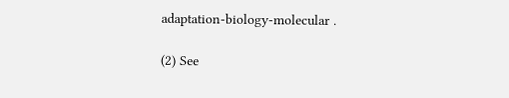adaptation-biology-molecular .

(2) See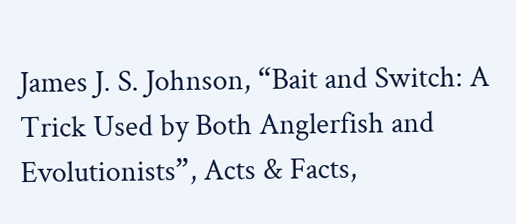James J. S. Johnson, “Bait and Switch: A Trick Used by Both Anglerfish and Evolutionists”, Acts & Facts,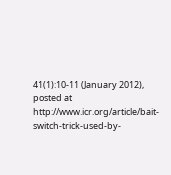41(1):10-11 (January 2012), posted at http://www.icr.org/article/bait-switch-trick-used-by-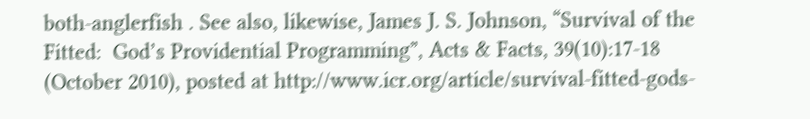both-anglerfish . See also, likewise, James J. S. Johnson, “Survival of the Fitted:  God’s Providential Programming”, Acts & Facts, 39(10):17-18 (October 2010), posted at http://www.icr.org/article/survival-fitted-gods-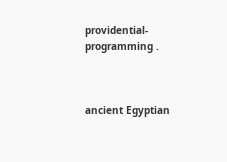providential-programming .



ancient Egyptian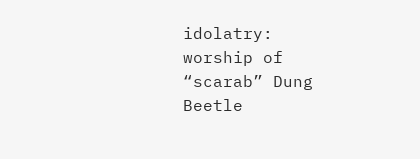idolatry:  worship of “scarab” Dung Beetle